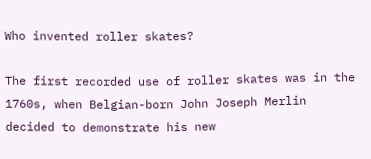Who invented roller skates?

The first recorded use of roller skates was in the 1760s, when Belgian-born John Joseph Merlin decided to demonstrate his new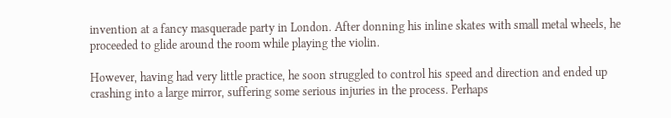invention at a fancy masquerade party in London. After donning his inline skates with small metal wheels, he proceeded to glide around the room while playing the violin.

However, having had very little practice, he soon struggled to control his speed and direction and ended up crashing into a large mirror, suffering some serious injuries in the process. Perhaps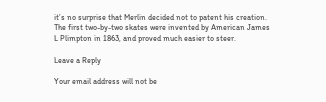it’s no surprise that Merlin decided not to patent his creation. The first two-by-two skates were invented by American James L Plimpton in 1863, and proved much easier to steer.

Leave a Reply

Your email address will not be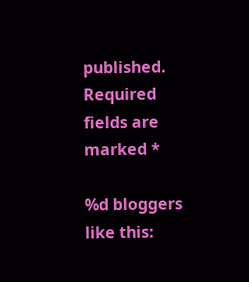published. Required fields are marked *

%d bloggers like this: